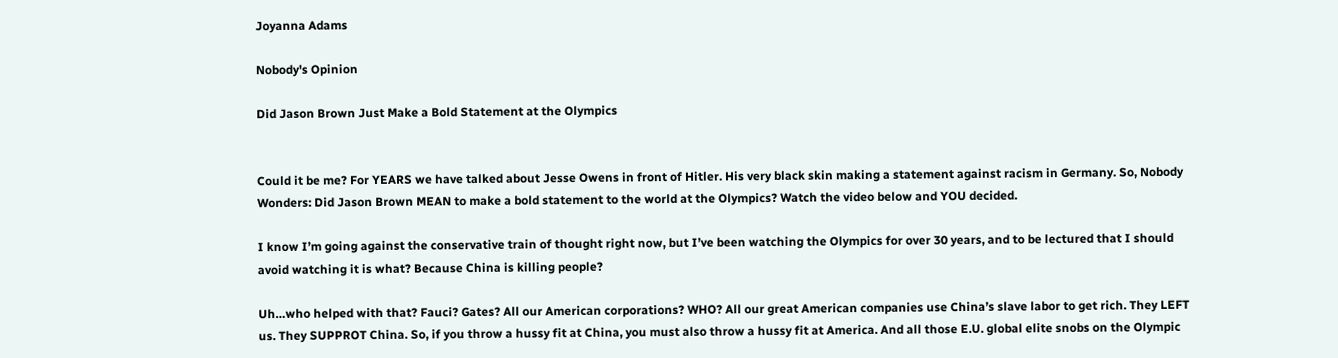Joyanna Adams

Nobody's Opinion

Did Jason Brown Just Make a Bold Statement at the Olympics


Could it be me? For YEARS we have talked about Jesse Owens in front of Hitler. His very black skin making a statement against racism in Germany. So, Nobody Wonders: Did Jason Brown MEAN to make a bold statement to the world at the Olympics? Watch the video below and YOU decided.

I know I’m going against the conservative train of thought right now, but I’ve been watching the Olympics for over 30 years, and to be lectured that I should avoid watching it is what? Because China is killing people?

Uh…who helped with that? Fauci? Gates? All our American corporations? WHO? All our great American companies use China’s slave labor to get rich. They LEFT us. They SUPPROT China. So, if you throw a hussy fit at China, you must also throw a hussy fit at America. And all those E.U. global elite snobs on the Olympic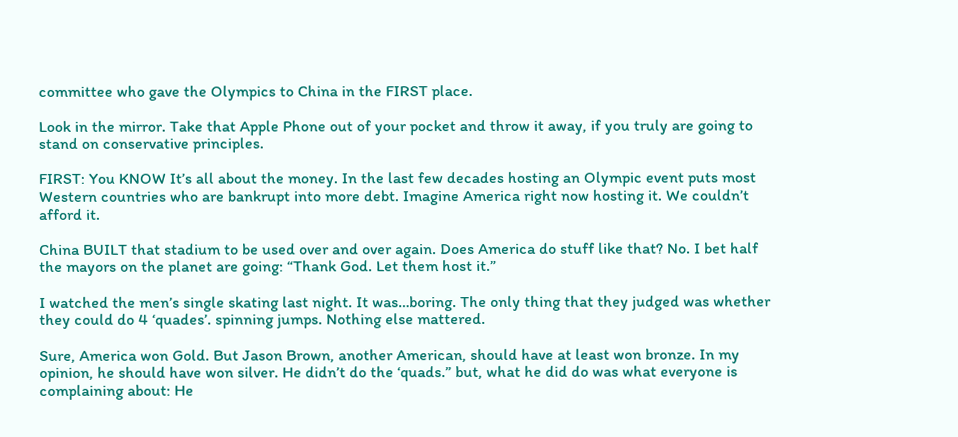committee who gave the Olympics to China in the FIRST place.

Look in the mirror. Take that Apple Phone out of your pocket and throw it away, if you truly are going to stand on conservative principles.

FIRST: You KNOW It’s all about the money. In the last few decades hosting an Olympic event puts most Western countries who are bankrupt into more debt. Imagine America right now hosting it. We couldn’t afford it.

China BUILT that stadium to be used over and over again. Does America do stuff like that? No. I bet half the mayors on the planet are going: “Thank God. Let them host it.”

I watched the men’s single skating last night. It was…boring. The only thing that they judged was whether they could do 4 ‘quades’. spinning jumps. Nothing else mattered.

Sure, America won Gold. But Jason Brown, another American, should have at least won bronze. In my opinion, he should have won silver. He didn’t do the ‘quads.” but, what he did do was what everyone is complaining about: He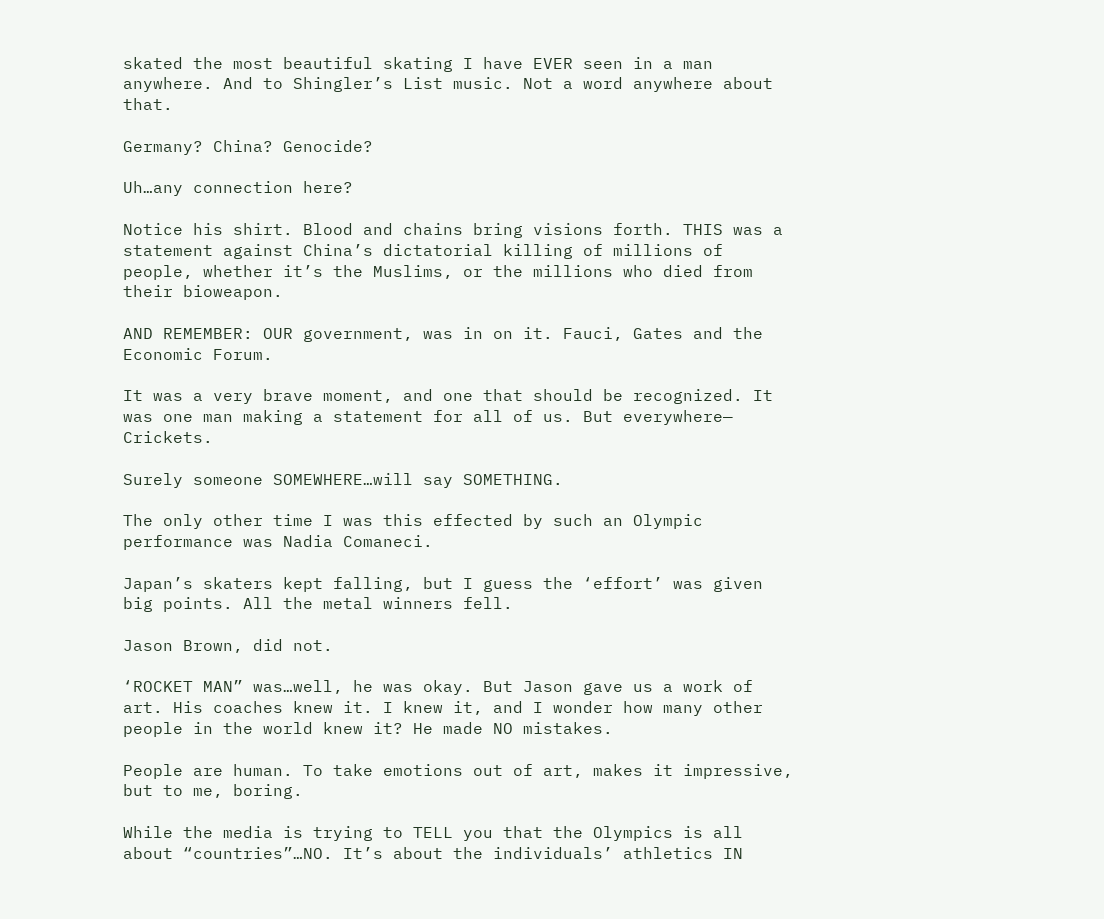skated the most beautiful skating I have EVER seen in a man anywhere. And to Shingler’s List music. Not a word anywhere about that.

Germany? China? Genocide?

Uh…any connection here?

Notice his shirt. Blood and chains bring visions forth. THIS was a statement against China’s dictatorial killing of millions of people, whether it’s the Muslims, or the millions who died from their bioweapon.

AND REMEMBER: OUR government, was in on it. Fauci, Gates and the Economic Forum.

It was a very brave moment, and one that should be recognized. It was one man making a statement for all of us. But everywhere— Crickets.

Surely someone SOMEWHERE…will say SOMETHING.

The only other time I was this effected by such an Olympic performance was Nadia Comaneci.

Japan’s skaters kept falling, but I guess the ‘effort’ was given big points. All the metal winners fell.

Jason Brown, did not.

‘ROCKET MAN” was…well, he was okay. But Jason gave us a work of art. His coaches knew it. I knew it, and I wonder how many other people in the world knew it? He made NO mistakes.

People are human. To take emotions out of art, makes it impressive, but to me, boring.

While the media is trying to TELL you that the Olympics is all about “countries”…NO. It’s about the individuals’ athletics IN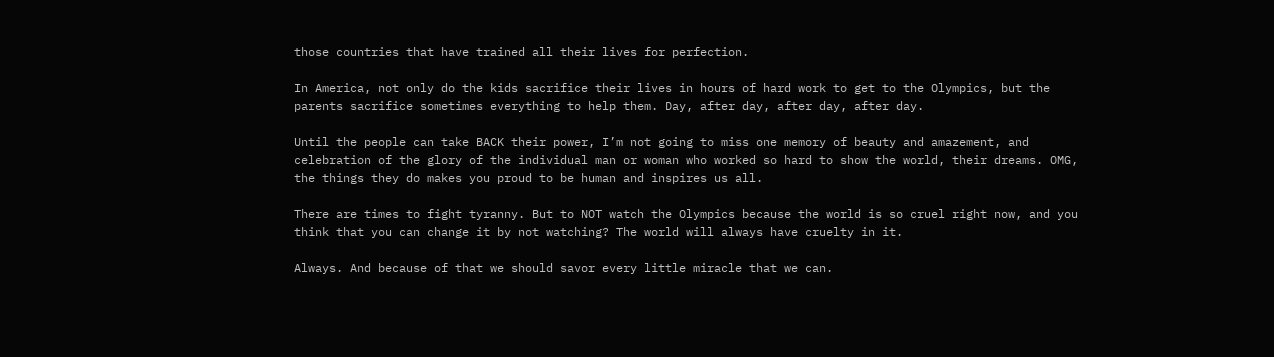those countries that have trained all their lives for perfection.

In America, not only do the kids sacrifice their lives in hours of hard work to get to the Olympics, but the parents sacrifice sometimes everything to help them. Day, after day, after day, after day.

Until the people can take BACK their power, I’m not going to miss one memory of beauty and amazement, and celebration of the glory of the individual man or woman who worked so hard to show the world, their dreams. OMG, the things they do makes you proud to be human and inspires us all.

There are times to fight tyranny. But to NOT watch the Olympics because the world is so cruel right now, and you think that you can change it by not watching? The world will always have cruelty in it.

Always. And because of that we should savor every little miracle that we can.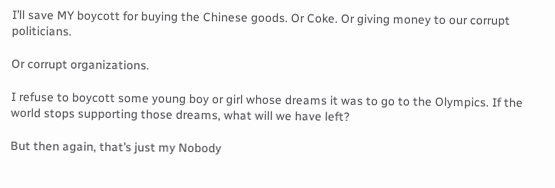I’ll save MY boycott for buying the Chinese goods. Or Coke. Or giving money to our corrupt politicians.

Or corrupt organizations.

I refuse to boycott some young boy or girl whose dreams it was to go to the Olympics. If the world stops supporting those dreams, what will we have left?

But then again, that’s just my Nobody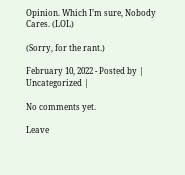Opinion. Which I’m sure, Nobody Cares. (LOL)

(Sorry, for the rant.)

February 10, 2022 - Posted by | Uncategorized |

No comments yet.

Leave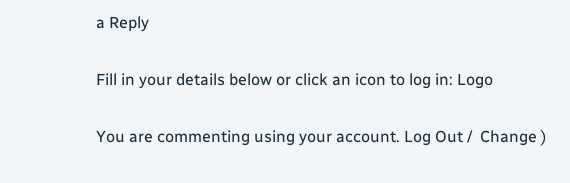a Reply

Fill in your details below or click an icon to log in: Logo

You are commenting using your account. Log Out /  Change )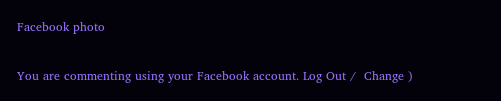Facebook photo

You are commenting using your Facebook account. Log Out /  Change )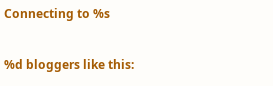Connecting to %s

%d bloggers like this: